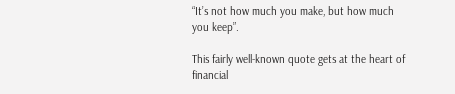“It’s not how much you make, but how much you keep”.

This fairly well-known quote gets at the heart of financial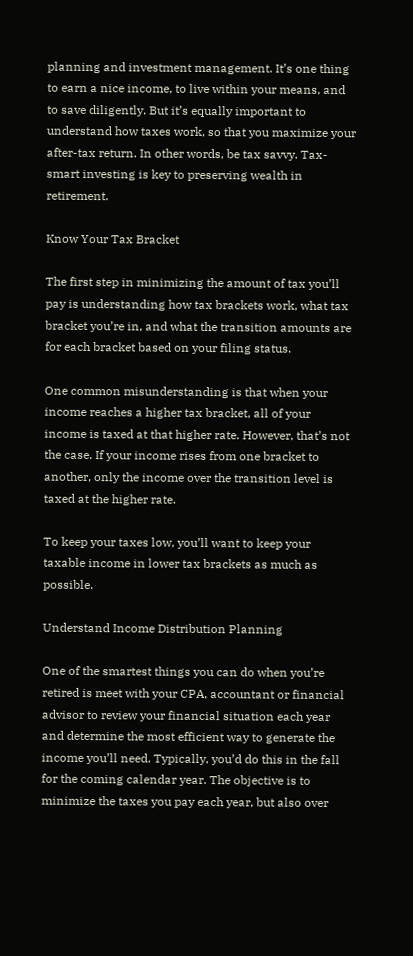planning and investment management. It’s one thing to earn a nice income, to live within your means, and to save diligently. But it’s equally important to understand how taxes work, so that you maximize your after-tax return. In other words, be tax savvy. Tax-smart investing is key to preserving wealth in retirement.

Know Your Tax Bracket

The first step in minimizing the amount of tax you’ll pay is understanding how tax brackets work, what tax bracket you’re in, and what the transition amounts are for each bracket based on your filing status.

One common misunderstanding is that when your income reaches a higher tax bracket, all of your income is taxed at that higher rate. However, that’s not the case. If your income rises from one bracket to another, only the income over the transition level is taxed at the higher rate.

To keep your taxes low, you’ll want to keep your taxable income in lower tax brackets as much as possible.

Understand Income Distribution Planning

One of the smartest things you can do when you’re retired is meet with your CPA, accountant or financial advisor to review your financial situation each year and determine the most efficient way to generate the income you’ll need. Typically, you’d do this in the fall for the coming calendar year. The objective is to minimize the taxes you pay each year, but also over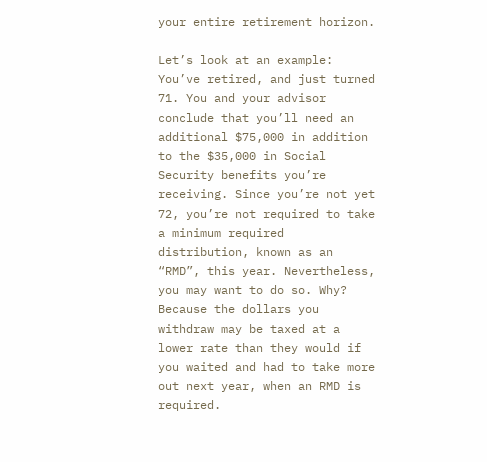your entire retirement horizon.

Let’s look at an example: You’ve retired, and just turned 71. You and your advisor conclude that you’ll need an additional $75,000 in addition to the $35,000 in Social Security benefits you’re receiving. Since you’re not yet 72, you’re not required to take a minimum required distribution, known as an “RMD”, this year. Nevertheless, you may want to do so. Why? Because the dollars you withdraw may be taxed at a lower rate than they would if you waited and had to take more out next year, when an RMD is required.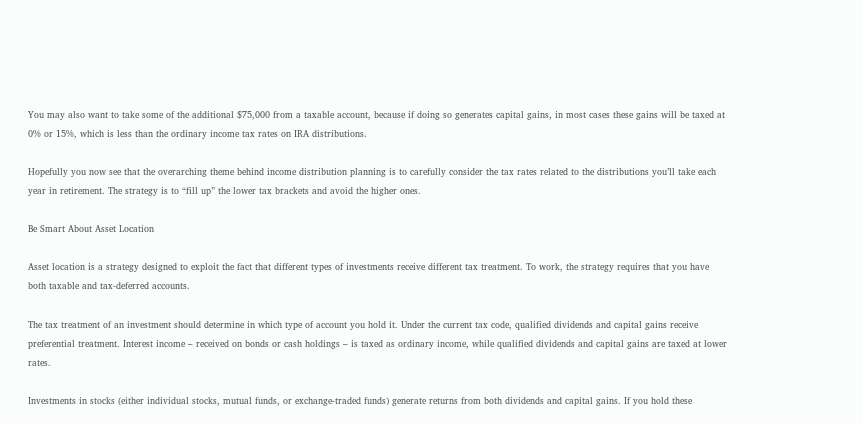You may also want to take some of the additional $75,000 from a taxable account, because if doing so generates capital gains, in most cases these gains will be taxed at 0% or 15%, which is less than the ordinary income tax rates on IRA distributions.

Hopefully you now see that the overarching theme behind income distribution planning is to carefully consider the tax rates related to the distributions you’ll take each year in retirement. The strategy is to “fill up” the lower tax brackets and avoid the higher ones.

Be Smart About Asset Location

Asset location is a strategy designed to exploit the fact that different types of investments receive different tax treatment. To work, the strategy requires that you have both taxable and tax-deferred accounts.

The tax treatment of an investment should determine in which type of account you hold it. Under the current tax code, qualified dividends and capital gains receive preferential treatment. Interest income – received on bonds or cash holdings – is taxed as ordinary income, while qualified dividends and capital gains are taxed at lower rates.

Investments in stocks (either individual stocks, mutual funds, or exchange-traded funds) generate returns from both dividends and capital gains. If you hold these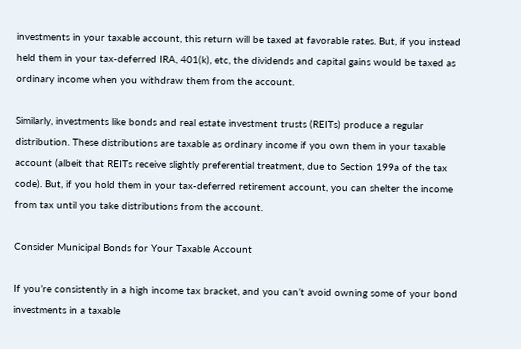investments in your taxable account, this return will be taxed at favorable rates. But, if you instead held them in your tax-deferred IRA, 401(k), etc, the dividends and capital gains would be taxed as ordinary income when you withdraw them from the account.

Similarly, investments like bonds and real estate investment trusts (REITs) produce a regular distribution. These distributions are taxable as ordinary income if you own them in your taxable account (albeit that REITs receive slightly preferential treatment, due to Section 199a of the tax code). But, if you hold them in your tax-deferred retirement account, you can shelter the income from tax until you take distributions from the account.

Consider Municipal Bonds for Your Taxable Account

If you’re consistently in a high income tax bracket, and you can’t avoid owning some of your bond investments in a taxable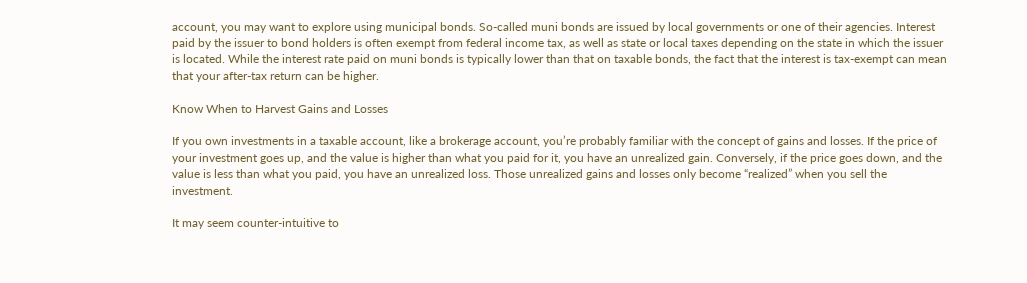account, you may want to explore using municipal bonds. So-called muni bonds are issued by local governments or one of their agencies. Interest paid by the issuer to bond holders is often exempt from federal income tax, as well as state or local taxes depending on the state in which the issuer is located. While the interest rate paid on muni bonds is typically lower than that on taxable bonds, the fact that the interest is tax-exempt can mean that your after-tax return can be higher.

Know When to Harvest Gains and Losses

If you own investments in a taxable account, like a brokerage account, you’re probably familiar with the concept of gains and losses. If the price of your investment goes up, and the value is higher than what you paid for it, you have an unrealized gain. Conversely, if the price goes down, and the value is less than what you paid, you have an unrealized loss. Those unrealized gains and losses only become “realized” when you sell the investment.

It may seem counter-intuitive to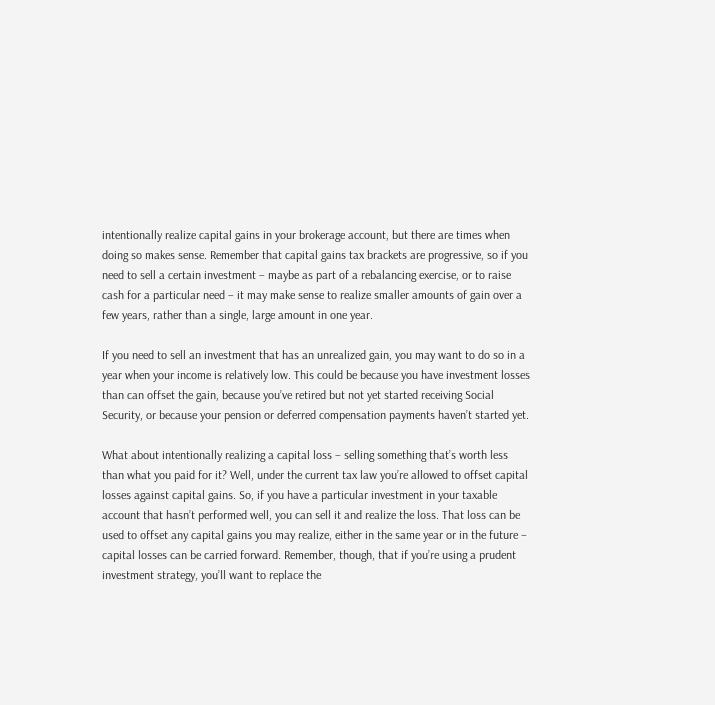intentionally realize capital gains in your brokerage account, but there are times when doing so makes sense. Remember that capital gains tax brackets are progressive, so if you need to sell a certain investment – maybe as part of a rebalancing exercise, or to raise cash for a particular need – it may make sense to realize smaller amounts of gain over a few years, rather than a single, large amount in one year.

If you need to sell an investment that has an unrealized gain, you may want to do so in a year when your income is relatively low. This could be because you have investment losses than can offset the gain, because you’ve retired but not yet started receiving Social Security, or because your pension or deferred compensation payments haven’t started yet.

What about intentionally realizing a capital loss – selling something that’s worth less than what you paid for it? Well, under the current tax law you’re allowed to offset capital losses against capital gains. So, if you have a particular investment in your taxable account that hasn’t performed well, you can sell it and realize the loss. That loss can be used to offset any capital gains you may realize, either in the same year or in the future – capital losses can be carried forward. Remember, though, that if you’re using a prudent investment strategy, you’ll want to replace the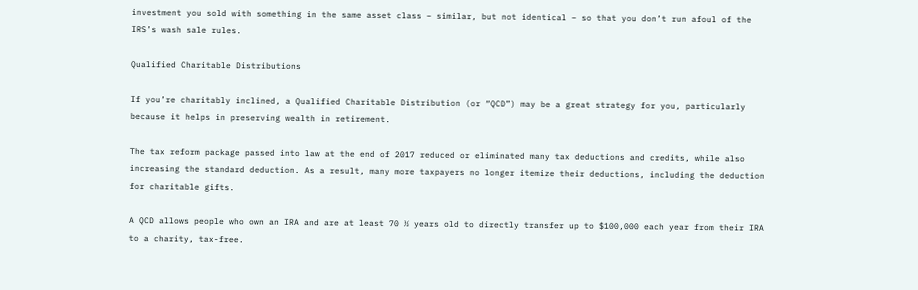investment you sold with something in the same asset class – similar, but not identical – so that you don’t run afoul of the IRS’s wash sale rules.

Qualified Charitable Distributions

If you’re charitably inclined, a Qualified Charitable Distribution (or “QCD”) may be a great strategy for you, particularly because it helps in preserving wealth in retirement.

The tax reform package passed into law at the end of 2017 reduced or eliminated many tax deductions and credits, while also increasing the standard deduction. As a result, many more taxpayers no longer itemize their deductions, including the deduction for charitable gifts.

A QCD allows people who own an IRA and are at least 70 ½ years old to directly transfer up to $100,000 each year from their IRA to a charity, tax-free.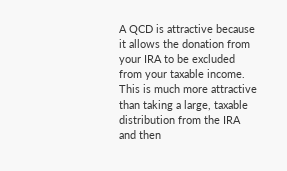A QCD is attractive because it allows the donation from your IRA to be excluded from your taxable income. This is much more attractive than taking a large, taxable distribution from the IRA and then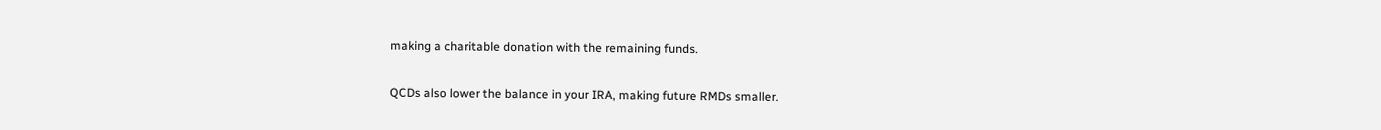making a charitable donation with the remaining funds.

QCDs also lower the balance in your IRA, making future RMDs smaller.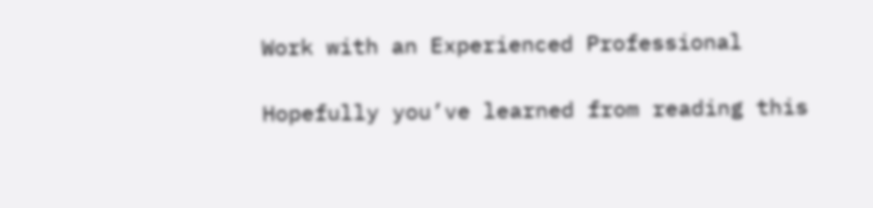Work with an Experienced Professional

Hopefully you’ve learned from reading this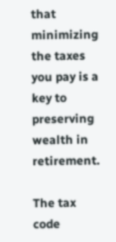that minimizing the taxes you pay is a key to preserving wealth in retirement.

The tax code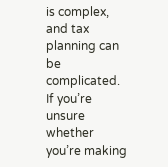is complex, and tax planning can be complicated. If you’re unsure whether you’re making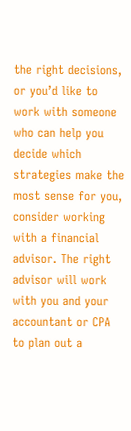the right decisions, or you’d like to work with someone who can help you decide which strategies make the most sense for you, consider working with a financial advisor. The right advisor will work with you and your accountant or CPA to plan out a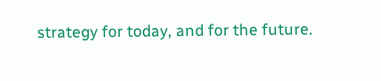strategy for today, and for the future.